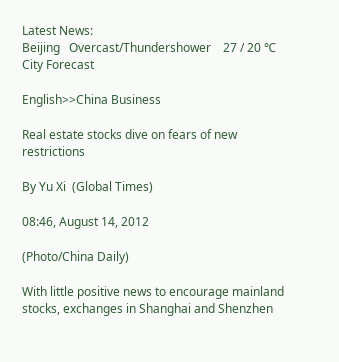Latest News:
Beijing   Overcast/Thundershower    27 / 20 ℃  City Forecast

English>>China Business

Real estate stocks dive on fears of new restrictions

By Yu Xi  (Global Times)

08:46, August 14, 2012

(Photo/China Daily)

With little positive news to encourage mainland stocks, exchanges in Shanghai and Shenzhen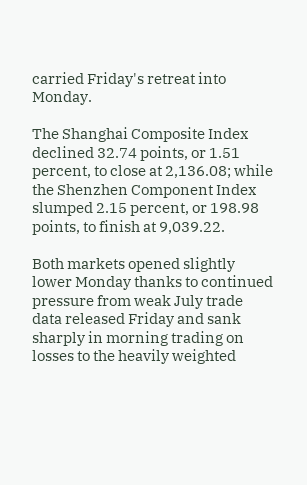carried Friday's retreat into Monday.

The Shanghai Composite Index declined 32.74 points, or 1.51 percent, to close at 2,136.08; while the Shenzhen Component Index slumped 2.15 percent, or 198.98 points, to finish at 9,039.22.

Both markets opened slightly lower Monday thanks to continued pressure from weak July trade data released Friday and sank sharply in morning trading on losses to the heavily weighted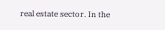real estate sector. In the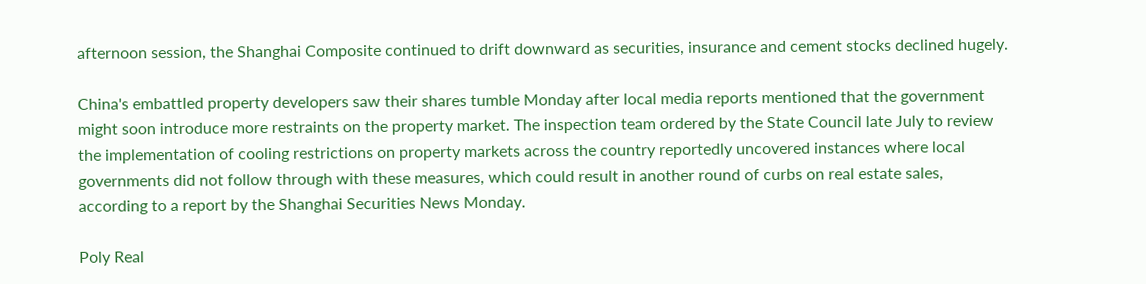afternoon session, the Shanghai Composite continued to drift downward as securities, insurance and cement stocks declined hugely.

China's embattled property developers saw their shares tumble Monday after local media reports mentioned that the government might soon introduce more restraints on the property market. The inspection team ordered by the State Council late July to review the implementation of cooling restrictions on property markets across the country reportedly uncovered instances where local governments did not follow through with these measures, which could result in another round of curbs on real estate sales, according to a report by the Shanghai Securities News Monday.

Poly Real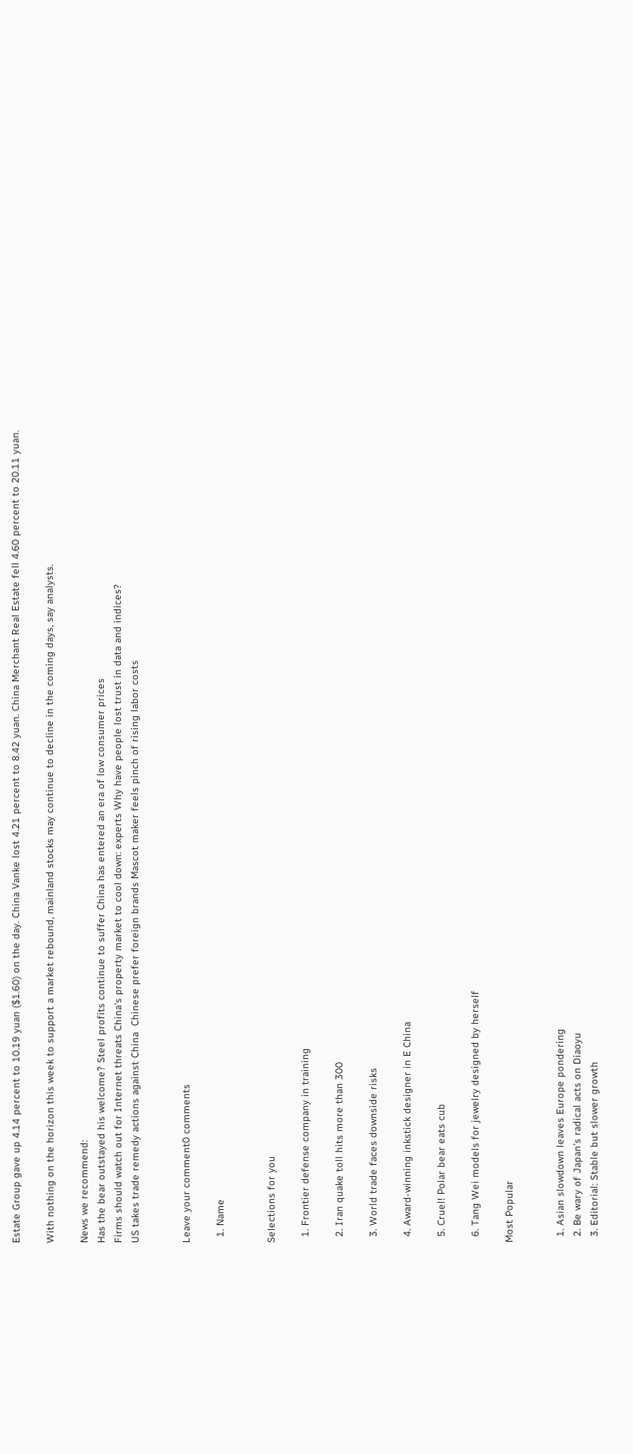Estate Group gave up 4.14 percent to 10.19 yuan ($1.60) on the day. China Vanke lost 4.21 percent to 8.42 yuan. China Merchant Real Estate fell 4.60 percent to 20.11 yuan.

With nothing on the horizon this week to support a market rebound, mainland stocks may continue to decline in the coming days, say analysts.

News we recommend:
Has the bear outstayed his welcome? Steel profits continue to suffer China has entered an era of low consumer prices
Firms should watch out for Internet threats China's property market to cool down: experts Why have people lost trust in data and indices?
US takes trade remedy actions against China  Chinese prefer foreign brands Mascot maker feels pinch of rising labor costs


Leave your comment0 comments

  1. Name


Selections for you

  1. Frontier defense company in training

  2. Iran quake toll hits more than 300

  3. World trade faces downside risks

  4. Award-winning inkstick designer in E China

  5. Cruel! Polar bear eats cub

  6. Tang Wei models for jewelry designed by herself

Most Popular


  1. Asian slowdown leaves Europe pondering
  2. Be wary of Japan’s radical acts on Diaoyu
  3. Editorial: Stable but slower growth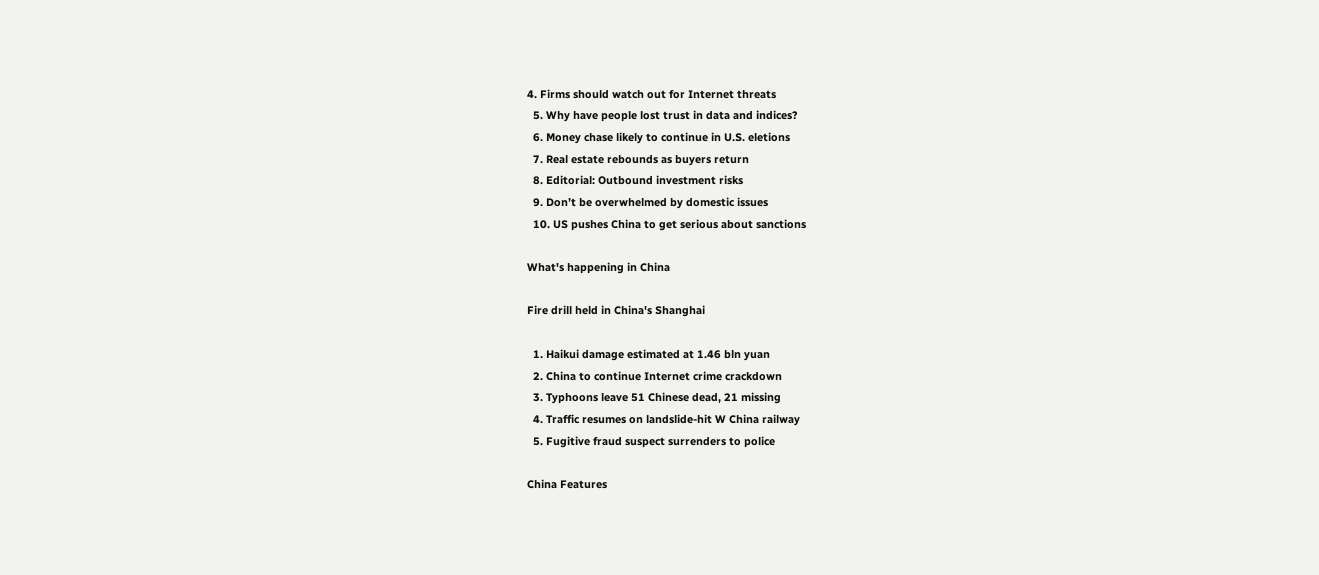4. Firms should watch out for Internet threats
  5. Why have people lost trust in data and indices?
  6. Money chase likely to continue in U.S. eletions
  7. Real estate rebounds as buyers return
  8. Editorial: Outbound investment risks
  9. Don’t be overwhelmed by domestic issues
  10. US pushes China to get serious about sanctions

What's happening in China

Fire drill held in China's Shanghai

  1. Haikui damage estimated at 1.46 bln yuan
  2. China to continue Internet crime crackdown
  3. Typhoons leave 51 Chinese dead, 21 missing
  4. Traffic resumes on landslide-hit W China railway
  5. Fugitive fraud suspect surrenders to police

China Features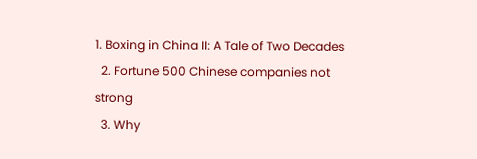1. Boxing in China II: A Tale of Two Decades
  2. Fortune 500 Chinese companies not strong
  3. Why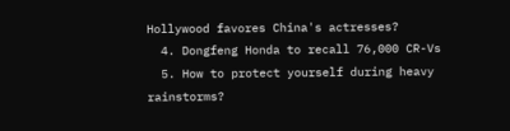Hollywood favores China's actresses?
  4. Dongfeng Honda to recall 76,000 CR-Vs
  5. How to protect yourself during heavy rainstorms?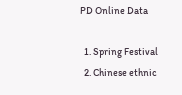PD Online Data

  1. Spring Festival
  2. Chinese ethnic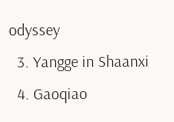odyssey
  3. Yangge in Shaanxi
  4. Gaoqiao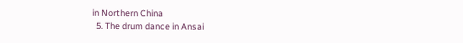in Northern China
  5. The drum dance in Ansai